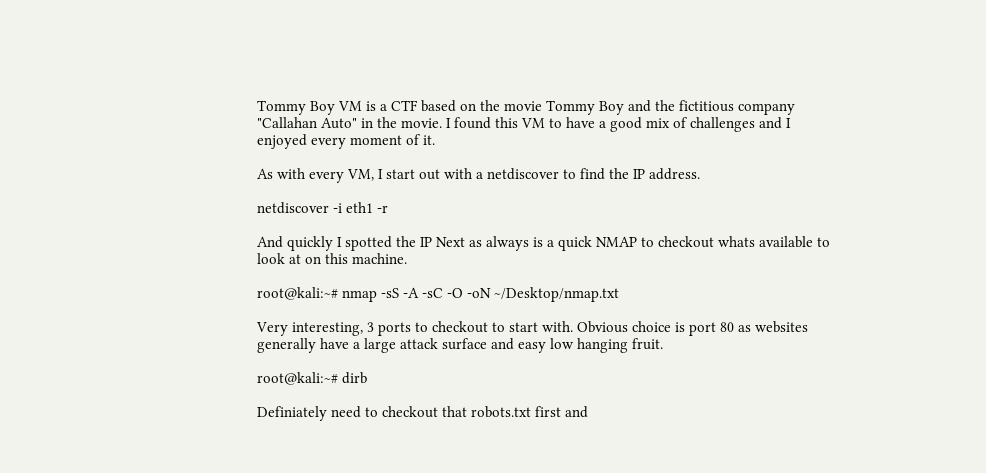Tommy Boy VM is a CTF based on the movie Tommy Boy and the fictitious company "Callahan Auto" in the movie. I found this VM to have a good mix of challenges and I enjoyed every moment of it.

As with every VM, I start out with a netdiscover to find the IP address.

netdiscover -i eth1 -r

And quickly I spotted the IP Next as always is a quick NMAP to checkout whats available to look at on this machine.

root@kali:~# nmap -sS -A -sC -O -oN ~/Desktop/nmap.txt

Very interesting, 3 ports to checkout to start with. Obvious choice is port 80 as websites generally have a large attack surface and easy low hanging fruit.

root@kali:~# dirb

Definiately need to checkout that robots.txt first and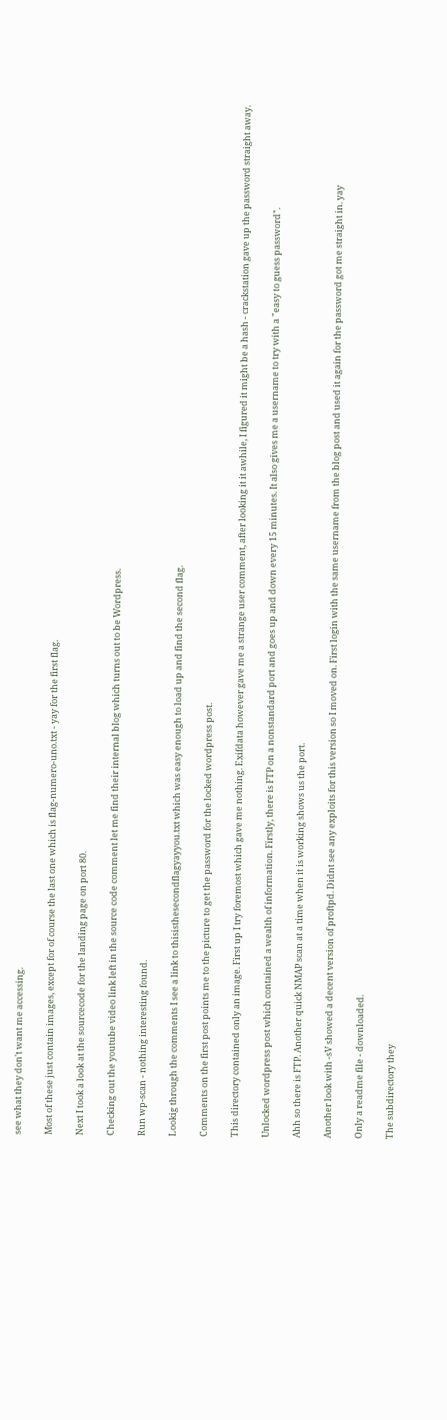see what they don't want me accessing.

Most of these just contain images, except for of course the last one which is flag-numero-uno.txt - yay for the first flag.

Next I took a look at the sourcecode for the landing page on port 80.

Checking out the youtube video link left in the source code comment let me find their internal blog which turns out to be Wordpress.

Run wp-scan - nothing interesting found.

Lookig through the comments I see a link to thisisthesecondflagyayyou.txt which was easy enough to load up and find the second flag.

Comments on the first post points me to the picture to get the password for the locked wordpress post.

This directory contained only an image. First up I try foremost which gave me nothing. Exifdata however gave me a strange user comment, after looking it it awhile, I figured it might be a hash - crackstation gave up the password straight away.

Unlocked wordpress post which contained a wealth of information. Firstly, there is FTP on a nonstandard port and goes up and down every 15 minutes. It also gives me a username to try with a "easy to guess password".

Ahh so there is FTP. Another quick NMAP scan at a time when it is working shows us the port.

Another look with -sV showed a decent version of proftpd. Didnt see any exploits for this version so I moved on. First login with the same username from the blog post and used it again for the password got me straight in. yay

Only a readme file - downloaded.

The subdirectory they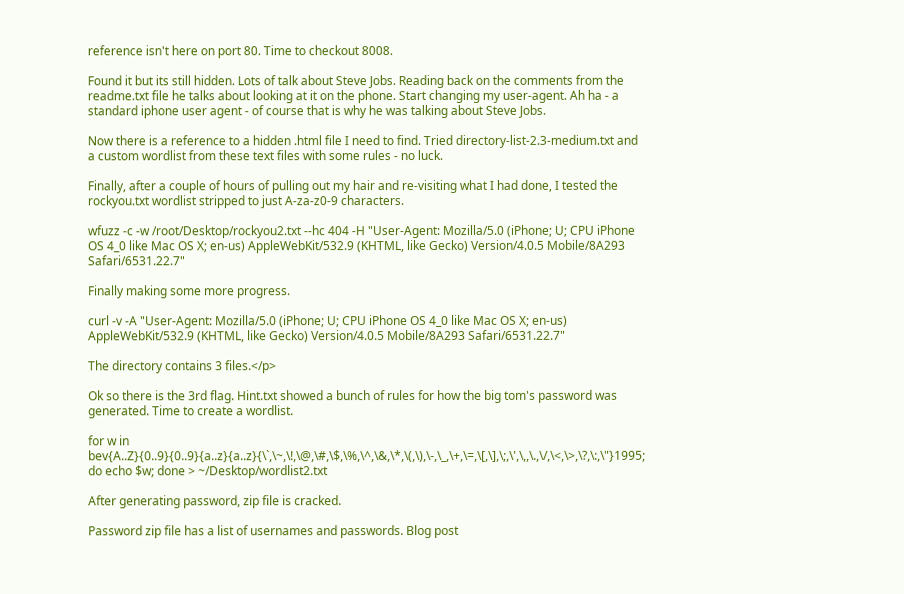reference isn't here on port 80. Time to checkout 8008.

Found it but its still hidden. Lots of talk about Steve Jobs. Reading back on the comments from the readme.txt file he talks about looking at it on the phone. Start changing my user-agent. Ah ha - a standard iphone user agent - of course that is why he was talking about Steve Jobs.

Now there is a reference to a hidden .html file I need to find. Tried directory-list-2.3-medium.txt and a custom wordlist from these text files with some rules - no luck.

Finally, after a couple of hours of pulling out my hair and re-visiting what I had done, I tested the rockyou.txt wordlist stripped to just A-za-z0-9 characters.

wfuzz -c -w /root/Desktop/rockyou2.txt --hc 404 -H "User-Agent: Mozilla/5.0 (iPhone; U; CPU iPhone OS 4_0 like Mac OS X; en-us) AppleWebKit/532.9 (KHTML, like Gecko) Version/4.0.5 Mobile/8A293 Safari/6531.22.7"

Finally making some more progress.

curl -v -A "User-Agent: Mozilla/5.0 (iPhone; U; CPU iPhone OS 4_0 like Mac OS X; en-us) AppleWebKit/532.9 (KHTML, like Gecko) Version/4.0.5 Mobile/8A293 Safari/6531.22.7"

The directory contains 3 files.</p>

Ok so there is the 3rd flag. Hint.txt showed a bunch of rules for how the big tom's password was generated. Time to create a wordlist.

for w in bev{A..Z}{0..9}{0..9}{a..z}{a..z}{\`,\~,\!,\@,\#,\$,\%,\^,\&,\*,\(,\),\-,\_,\+,\=,\[,\],\;,\',\,,\.,\/,\<,\>,\?,\:,\"}1995; do echo $w; done > ~/Desktop/wordlist2.txt

After generating password, zip file is cracked.

Password zip file has a list of usernames and passwords. Blog post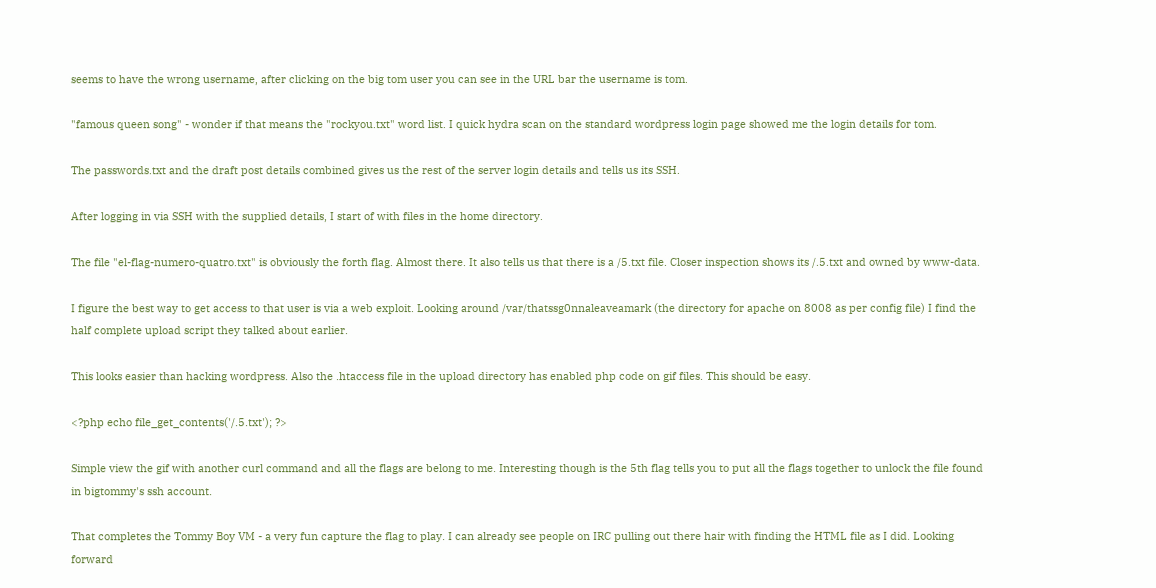seems to have the wrong username, after clicking on the big tom user you can see in the URL bar the username is tom.

"famous queen song" - wonder if that means the "rockyou.txt" word list. I quick hydra scan on the standard wordpress login page showed me the login details for tom.

The passwords.txt and the draft post details combined gives us the rest of the server login details and tells us its SSH.

After logging in via SSH with the supplied details, I start of with files in the home directory.

The file "el-flag-numero-quatro.txt" is obviously the forth flag. Almost there. It also tells us that there is a /5.txt file. Closer inspection shows its /.5.txt and owned by www-data.

I figure the best way to get access to that user is via a web exploit. Looking around /var/thatssg0nnaleaveamark (the directory for apache on 8008 as per config file) I find the half complete upload script they talked about earlier.

This looks easier than hacking wordpress. Also the .htaccess file in the upload directory has enabled php code on gif files. This should be easy.

<?php echo file_get_contents('/.5.txt'); ?>

Simple view the gif with another curl command and all the flags are belong to me. Interesting though is the 5th flag tells you to put all the flags together to unlock the file found in bigtommy's ssh account.

That completes the Tommy Boy VM - a very fun capture the flag to play. I can already see people on IRC pulling out there hair with finding the HTML file as I did. Looking forward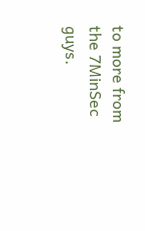to more from the 7MinSec guys.